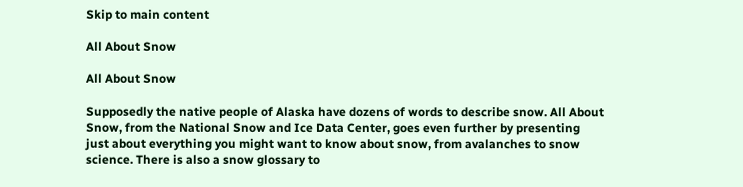Skip to main content

All About Snow

All About Snow

Supposedly the native people of Alaska have dozens of words to describe snow. All About Snow, from the National Snow and Ice Data Center, goes even further by presenting just about everything you might want to know about snow, from avalanches to snow science. There is also a snow glossary to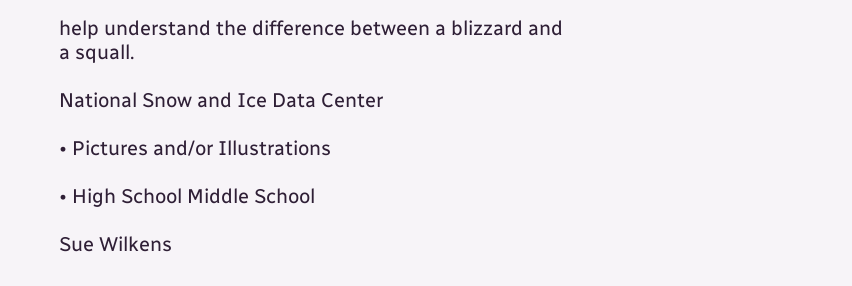help understand the difference between a blizzard and a squall.

National Snow and Ice Data Center

• Pictures and/or Illustrations

• High School Middle School

Sue Wilkens